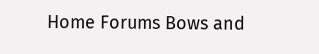Home Forums Bows and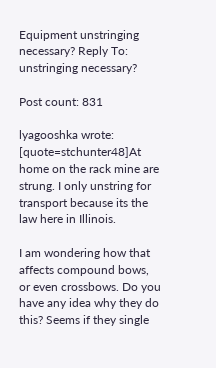Equipment unstringing necessary? Reply To: unstringing necessary?

Post count: 831

lyagooshka wrote: [quote=stchunter48]At home on the rack mine are strung. I only unstring for transport because its the law here in Illinois.

I am wondering how that affects compound bows, or even crossbows. Do you have any idea why they do this? Seems if they single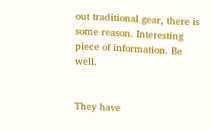out traditional gear, there is some reason. Interesting piece of information. Be well.


They have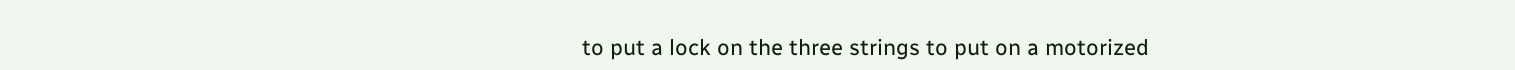to put a lock on the three strings to put on a motorized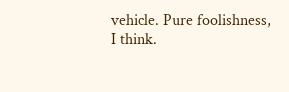vehicle. Pure foolishness, I think.